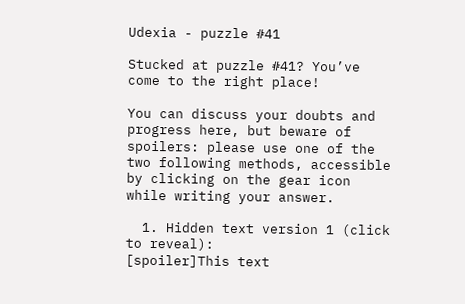Udexia - puzzle #41

Stucked at puzzle #41? You’ve come to the right place!

You can discuss your doubts and progress here, but beware of spoilers: please use one of the two following methods, accessible by clicking on the gear icon while writing your answer.

  1. Hidden text version 1 (click to reveal):
[spoiler]This text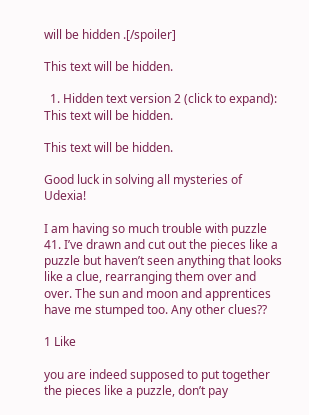will be hidden .[/spoiler]

This text will be hidden.

  1. Hidden text version 2 (click to expand):
This text will be hidden.

This text will be hidden.

Good luck in solving all mysteries of Udexia!

I am having so much trouble with puzzle 41. I’ve drawn and cut out the pieces like a puzzle but haven’t seen anything that looks like a clue, rearranging them over and over. The sun and moon and apprentices have me stumped too. Any other clues??

1 Like

you are indeed supposed to put together the pieces like a puzzle, don’t pay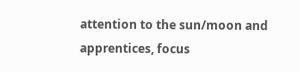attention to the sun/moon and apprentices, focus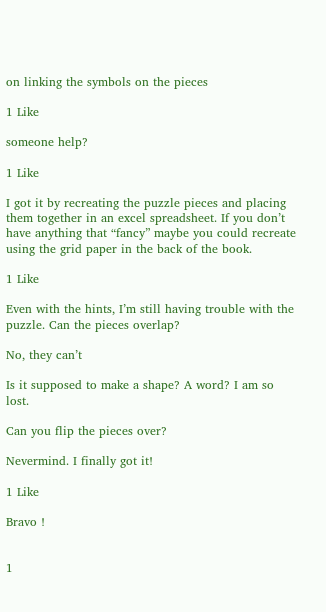on linking the symbols on the pieces

1 Like

someone help?

1 Like

I got it by recreating the puzzle pieces and placing them together in an excel spreadsheet. If you don’t have anything that “fancy” maybe you could recreate using the grid paper in the back of the book.

1 Like

Even with the hints, I’m still having trouble with the puzzle. Can the pieces overlap?

No, they can’t

Is it supposed to make a shape? A word? I am so lost.

Can you flip the pieces over?

Nevermind. I finally got it!

1 Like

Bravo !


1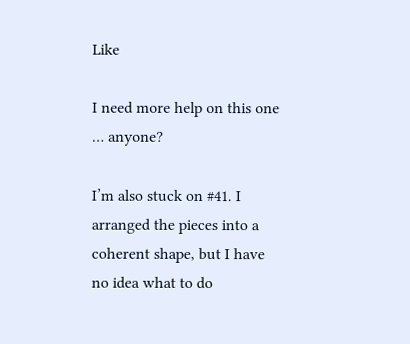Like

I need more help on this one … anyone?

I’m also stuck on #41. I arranged the pieces into a coherent shape, but I have no idea what to do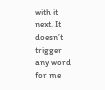with it next. It doesn’t trigger any word for me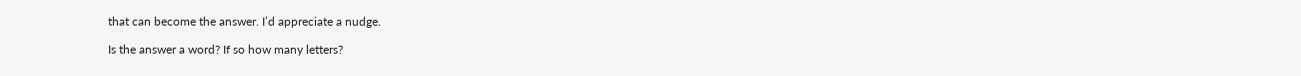that can become the answer. I’d appreciate a nudge.

Is the answer a word? If so how many letters?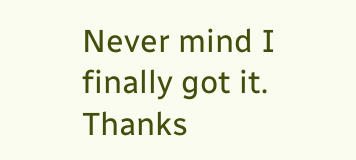Never mind I finally got it. Thanks